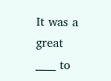It was a great ____ to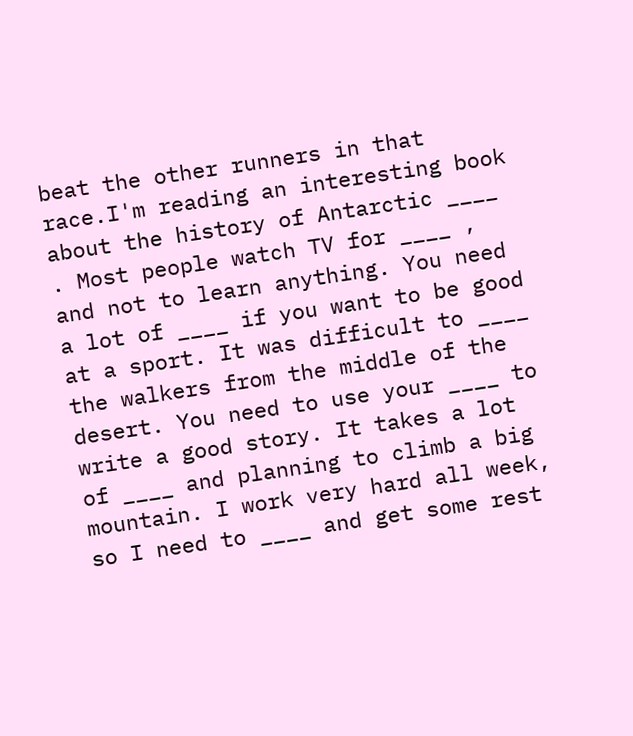beat the other runners in that race.I'm reading an interesting book about the history of Antarctic ____ . Most people watch TV for ____ , and not to learn anything. You need a lot of ____ if you want to be good at a sport. It was difficult to ____ the walkers from the middle of the desert. You need to use your ____ to write a good story. It takes a lot of ____ and planning to climb a big mountain. I work very hard all week, so I need to ____ and get some rest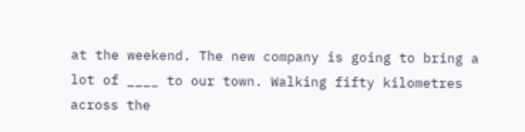at the weekend. The new company is going to bring a lot of ____ to our town. Walking fifty kilometres across the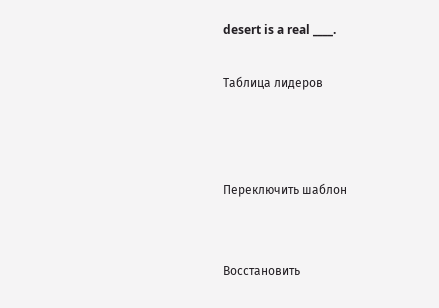desert is a real ____.

Таблица лидеров



Переключить шаблон


Восстановить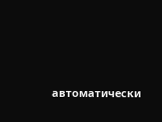автоматически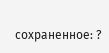сохраненное: ?